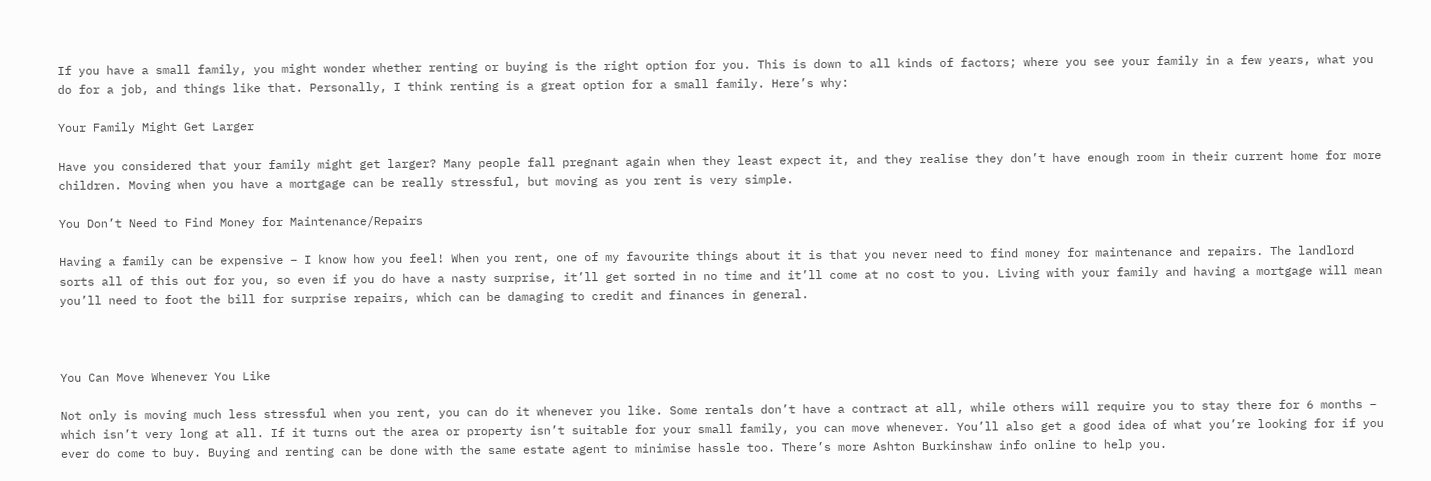If you have a small family, you might wonder whether renting or buying is the right option for you. This is down to all kinds of factors; where you see your family in a few years, what you do for a job, and things like that. Personally, I think renting is a great option for a small family. Here’s why:

Your Family Might Get Larger

Have you considered that your family might get larger? Many people fall pregnant again when they least expect it, and they realise they don’t have enough room in their current home for more children. Moving when you have a mortgage can be really stressful, but moving as you rent is very simple.

You Don’t Need to Find Money for Maintenance/Repairs

Having a family can be expensive – I know how you feel! When you rent, one of my favourite things about it is that you never need to find money for maintenance and repairs. The landlord sorts all of this out for you, so even if you do have a nasty surprise, it’ll get sorted in no time and it’ll come at no cost to you. Living with your family and having a mortgage will mean you’ll need to foot the bill for surprise repairs, which can be damaging to credit and finances in general.



You Can Move Whenever You Like

Not only is moving much less stressful when you rent, you can do it whenever you like. Some rentals don’t have a contract at all, while others will require you to stay there for 6 months – which isn’t very long at all. If it turns out the area or property isn’t suitable for your small family, you can move whenever. You’ll also get a good idea of what you’re looking for if you ever do come to buy. Buying and renting can be done with the same estate agent to minimise hassle too. There’s more Ashton Burkinshaw info online to help you.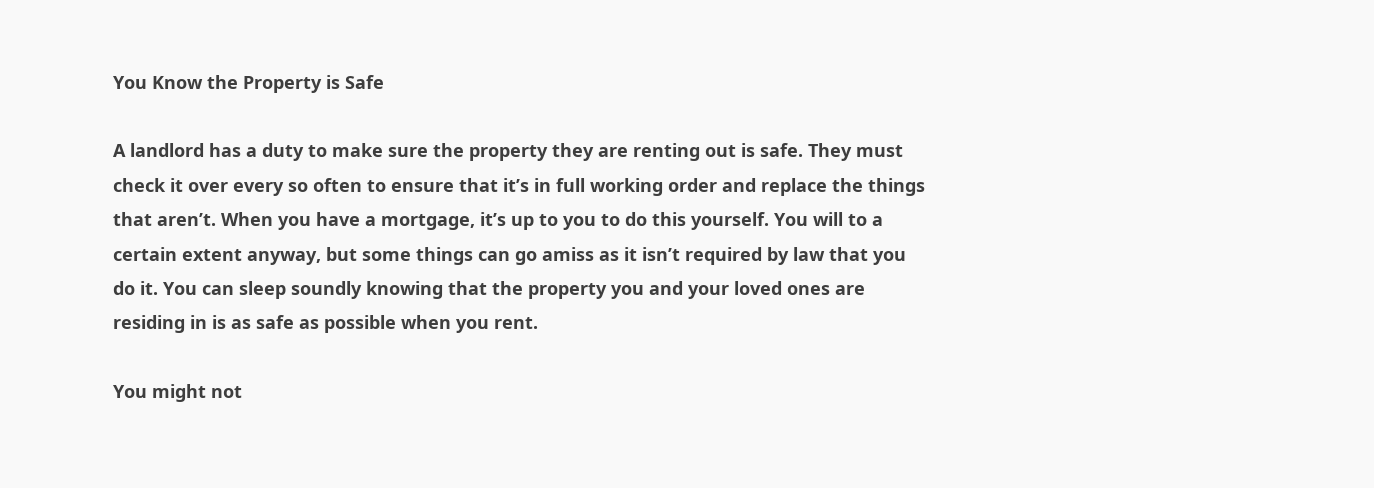You Know the Property is Safe

A landlord has a duty to make sure the property they are renting out is safe. They must check it over every so often to ensure that it’s in full working order and replace the things that aren’t. When you have a mortgage, it’s up to you to do this yourself. You will to a certain extent anyway, but some things can go amiss as it isn’t required by law that you do it. You can sleep soundly knowing that the property you and your loved ones are residing in is as safe as possible when you rent.

You might not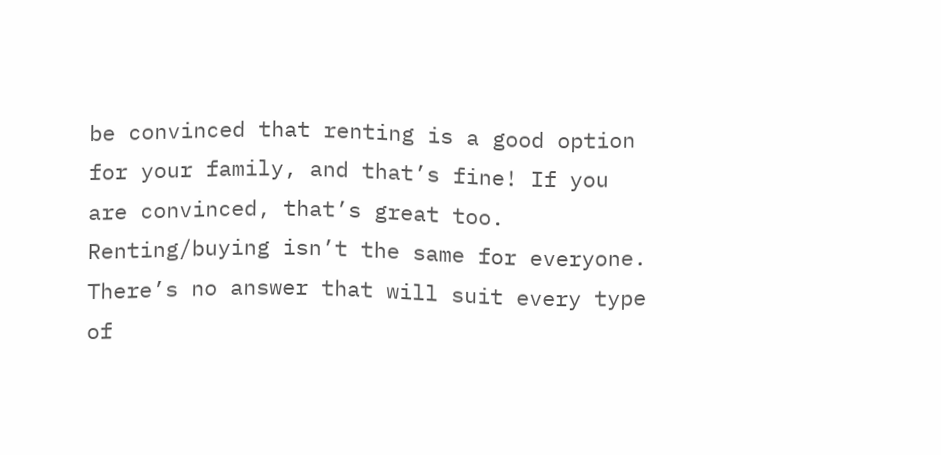be convinced that renting is a good option for your family, and that’s fine! If you are convinced, that’s great too. Renting/buying isn’t the same for everyone. There’s no answer that will suit every type of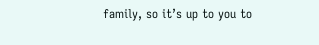family, so it’s up to you to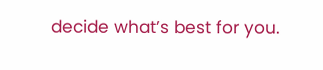decide what’s best for you.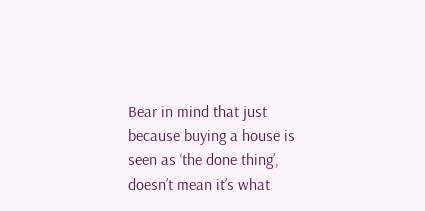Bear in mind that just because buying a house is seen as ‘the done thing’, doesn’t mean it’s what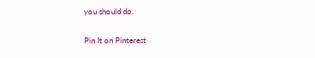you should do.

Pin It on Pinterest